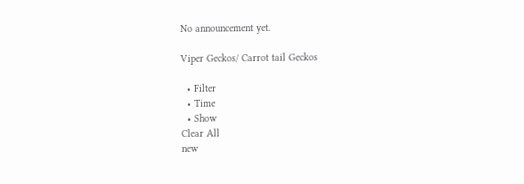No announcement yet.

Viper Geckos/ Carrot tail Geckos

  • Filter
  • Time
  • Show
Clear All
new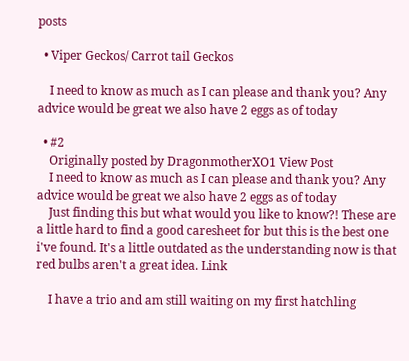posts

  • Viper Geckos/ Carrot tail Geckos

    I need to know as much as I can please and thank you? Any advice would be great we also have 2 eggs as of today

  • #2
    Originally posted by DragonmotherXO1 View Post
    I need to know as much as I can please and thank you? Any advice would be great we also have 2 eggs as of today
    Just finding this but what would you like to know?! These are a little hard to find a good caresheet for but this is the best one i've found. It's a little outdated as the understanding now is that red bulbs aren't a great idea. Link

    I have a trio and am still waiting on my first hatchling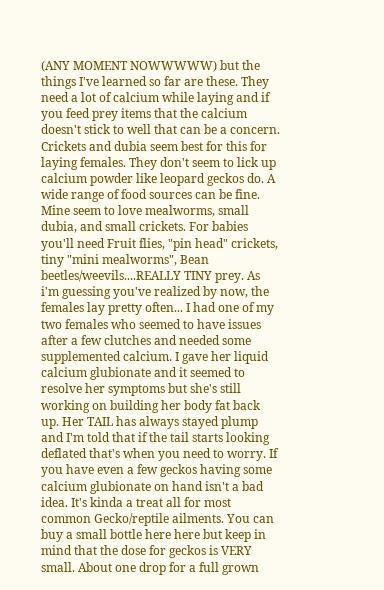(ANY MOMENT NOWWWWW) but the things I've learned so far are these. They need a lot of calcium while laying and if you feed prey items that the calcium doesn't stick to well that can be a concern. Crickets and dubia seem best for this for laying females. They don't seem to lick up calcium powder like leopard geckos do. A wide range of food sources can be fine. Mine seem to love mealworms, small dubia, and small crickets. For babies you'll need Fruit flies, "pin head" crickets, tiny "mini mealworms", Bean beetles/weevils....REALLY TINY prey. As i'm guessing you've realized by now, the females lay pretty often... I had one of my two females who seemed to have issues after a few clutches and needed some supplemented calcium. I gave her liquid calcium glubionate and it seemed to resolve her symptoms but she's still working on building her body fat back up. Her TAIL has always stayed plump and I'm told that if the tail starts looking deflated that's when you need to worry. If you have even a few geckos having some calcium glubionate on hand isn't a bad idea. It's kinda a treat all for most common Gecko/reptile ailments. You can buy a small bottle here here but keep in mind that the dose for geckos is VERY small. About one drop for a full grown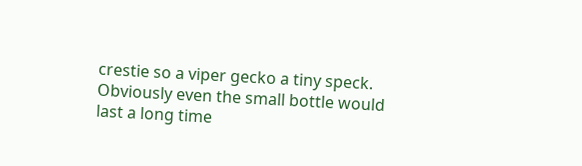crestie so a viper gecko a tiny speck. Obviously even the small bottle would last a long time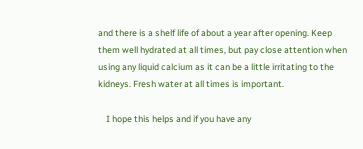and there is a shelf life of about a year after opening. Keep them well hydrated at all times, but pay close attention when using any liquid calcium as it can be a little irritating to the kidneys. Fresh water at all times is important.

    I hope this helps and if you have any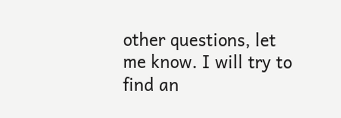other questions, let me know. I will try to find an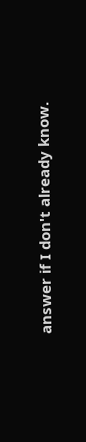answer if I don't already know.